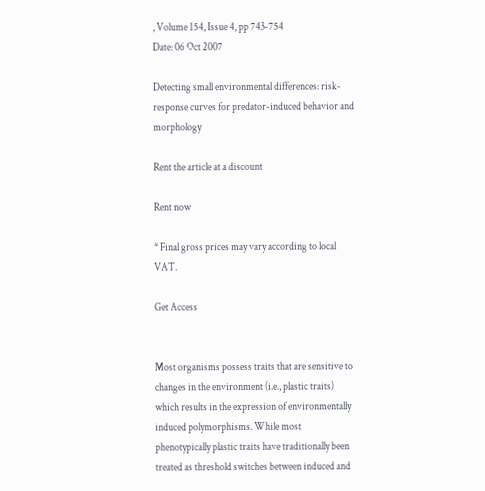, Volume 154, Issue 4, pp 743-754
Date: 06 Oct 2007

Detecting small environmental differences: risk-response curves for predator-induced behavior and morphology

Rent the article at a discount

Rent now

* Final gross prices may vary according to local VAT.

Get Access


Most organisms possess traits that are sensitive to changes in the environment (i.e., plastic traits) which results in the expression of environmentally induced polymorphisms. While most phenotypically plastic traits have traditionally been treated as threshold switches between induced and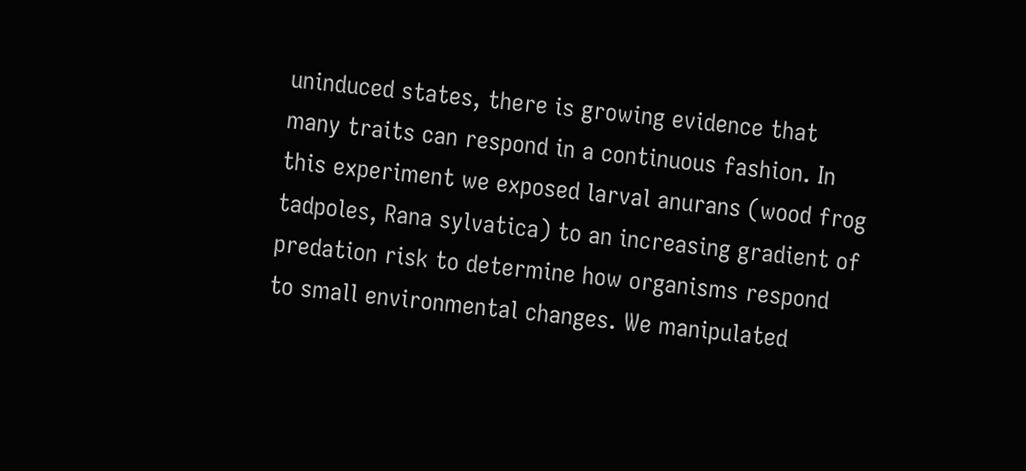uninduced states, there is growing evidence that many traits can respond in a continuous fashion. In this experiment we exposed larval anurans (wood frog tadpoles, Rana sylvatica) to an increasing gradient of predation risk to determine how organisms respond to small environmental changes. We manipulated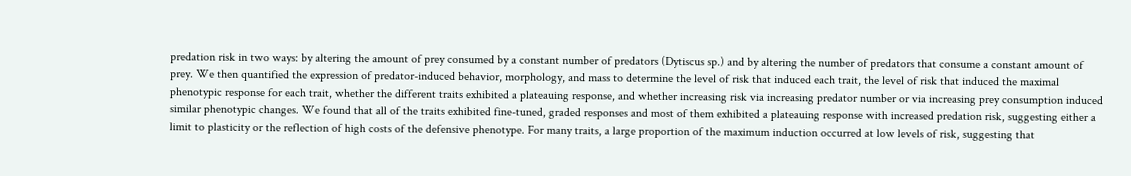predation risk in two ways: by altering the amount of prey consumed by a constant number of predators (Dytiscus sp.) and by altering the number of predators that consume a constant amount of prey. We then quantified the expression of predator-induced behavior, morphology, and mass to determine the level of risk that induced each trait, the level of risk that induced the maximal phenotypic response for each trait, whether the different traits exhibited a plateauing response, and whether increasing risk via increasing predator number or via increasing prey consumption induced similar phenotypic changes. We found that all of the traits exhibited fine-tuned, graded responses and most of them exhibited a plateauing response with increased predation risk, suggesting either a limit to plasticity or the reflection of high costs of the defensive phenotype. For many traits, a large proportion of the maximum induction occurred at low levels of risk, suggesting that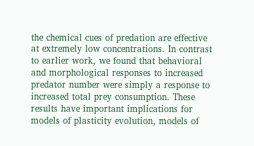the chemical cues of predation are effective at extremely low concentrations. In contrast to earlier work, we found that behavioral and morphological responses to increased predator number were simply a response to increased total prey consumption. These results have important implications for models of plasticity evolution, models of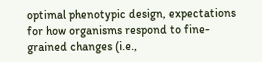optimal phenotypic design, expectations for how organisms respond to fine-grained changes (i.e.,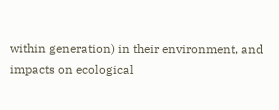within generation) in their environment, and impacts on ecological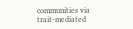communities via trait-mediated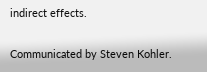indirect effects.

Communicated by Steven Kohler.